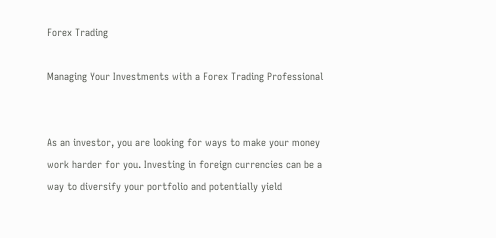Forex Trading

Managing Your Investments with a Forex Trading Professional


As an investor, you are looking for ways to make your money work harder for you. Investing in foreign currencies can be a way to diversify your portfolio and potentially yield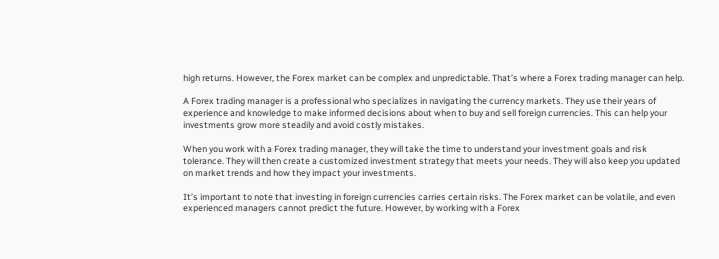high returns. However, the Forex market can be complex and unpredictable. That’s where a Forex trading manager can help.

A Forex trading manager is a professional who specializes in navigating the currency markets. They use their years of experience and knowledge to make informed decisions about when to buy and sell foreign currencies. This can help your investments grow more steadily and avoid costly mistakes.

When you work with a Forex trading manager, they will take the time to understand your investment goals and risk tolerance. They will then create a customized investment strategy that meets your needs. They will also keep you updated on market trends and how they impact your investments.

It’s important to note that investing in foreign currencies carries certain risks. The Forex market can be volatile, and even experienced managers cannot predict the future. However, by working with a Forex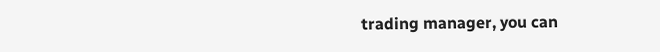trading manager, you can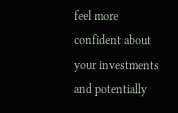feel more confident about your investments and potentially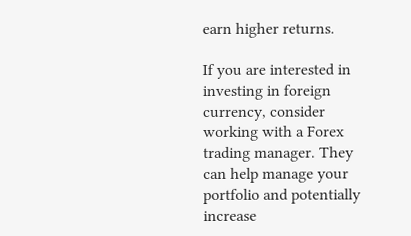earn higher returns.

If you are interested in investing in foreign currency, consider working with a Forex trading manager. They can help manage your portfolio and potentially increase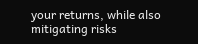your returns, while also mitigating risks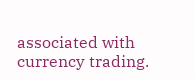associated with currency trading.